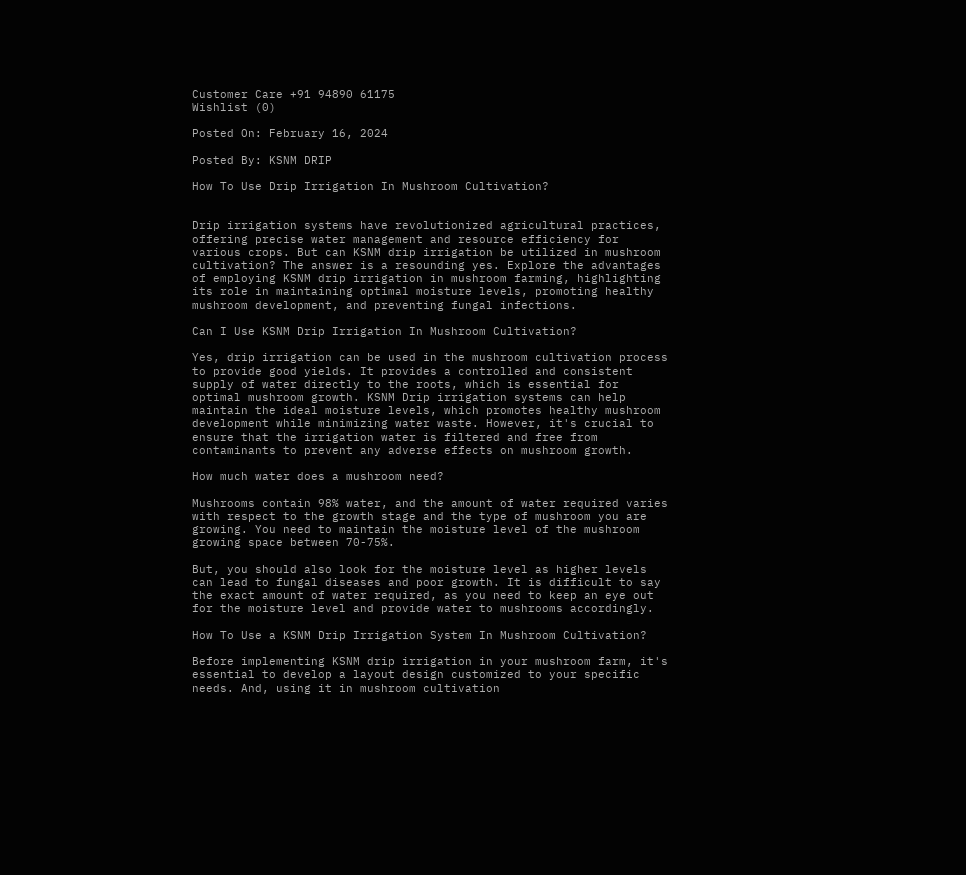Customer Care +91 94890 61175
Wishlist (0)

Posted On: February 16, 2024

Posted By: KSNM DRIP

How To Use Drip Irrigation In Mushroom Cultivation?


Drip irrigation systems have revolutionized agricultural practices, offering precise water management and resource efficiency for various crops. But can KSNM drip irrigation be utilized in mushroom cultivation? The answer is a resounding yes. Explore the advantages of employing KSNM drip irrigation in mushroom farming, highlighting its role in maintaining optimal moisture levels, promoting healthy mushroom development, and preventing fungal infections.

Can I Use KSNM Drip Irrigation In Mushroom Cultivation?

Yes, drip irrigation can be used in the mushroom cultivation process to provide good yields. It provides a controlled and consistent supply of water directly to the roots, which is essential for optimal mushroom growth. KSNM Drip irrigation systems can help maintain the ideal moisture levels, which promotes healthy mushroom development while minimizing water waste. However, it's crucial to ensure that the irrigation water is filtered and free from contaminants to prevent any adverse effects on mushroom growth.

How much water does a mushroom need?

Mushrooms contain 98% water, and the amount of water required varies with respect to the growth stage and the type of mushroom you are growing. You need to maintain the moisture level of the mushroom growing space between 70-75%.

But, you should also look for the moisture level as higher levels can lead to fungal diseases and poor growth. It is difficult to say the exact amount of water required, as you need to keep an eye out for the moisture level and provide water to mushrooms accordingly.

How To Use a KSNM Drip Irrigation System In Mushroom Cultivation?

Before implementing KSNM drip irrigation in your mushroom farm, it's essential to develop a layout design customized to your specific needs. And, using it in mushroom cultivation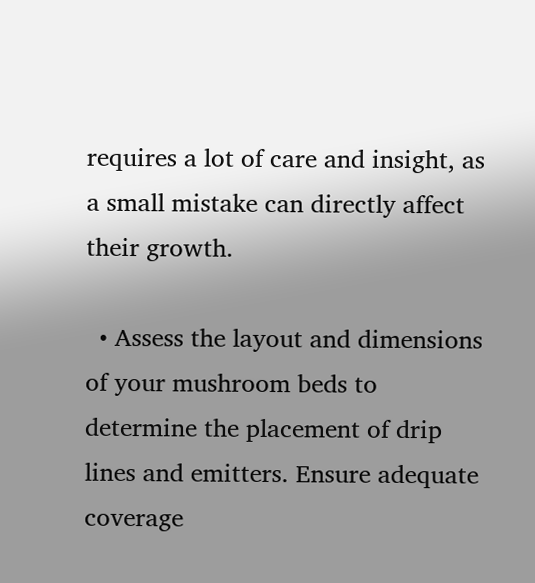requires a lot of care and insight, as a small mistake can directly affect their growth.

  • Assess the layout and dimensions of your mushroom beds to determine the placement of drip lines and emitters. Ensure adequate coverage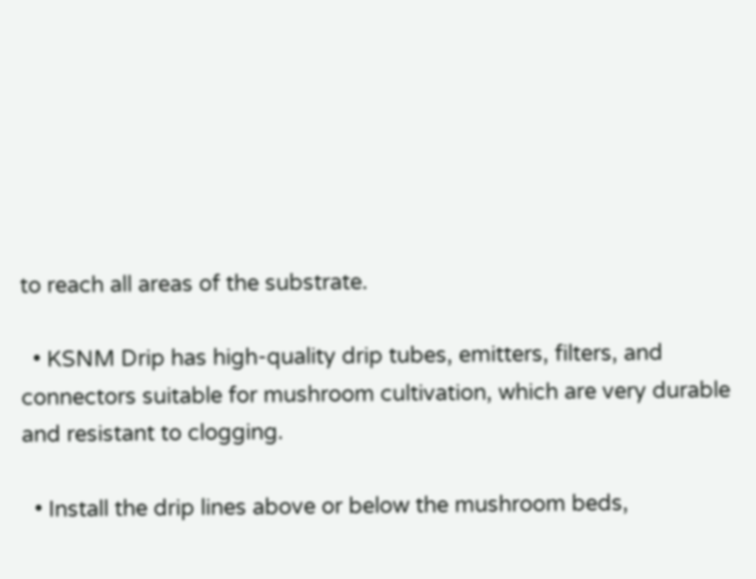to reach all areas of the substrate.

  • KSNM Drip has high-quality drip tubes, emitters, filters, and connectors suitable for mushroom cultivation, which are very durable and resistant to clogging.

  • Install the drip lines above or below the mushroom beds,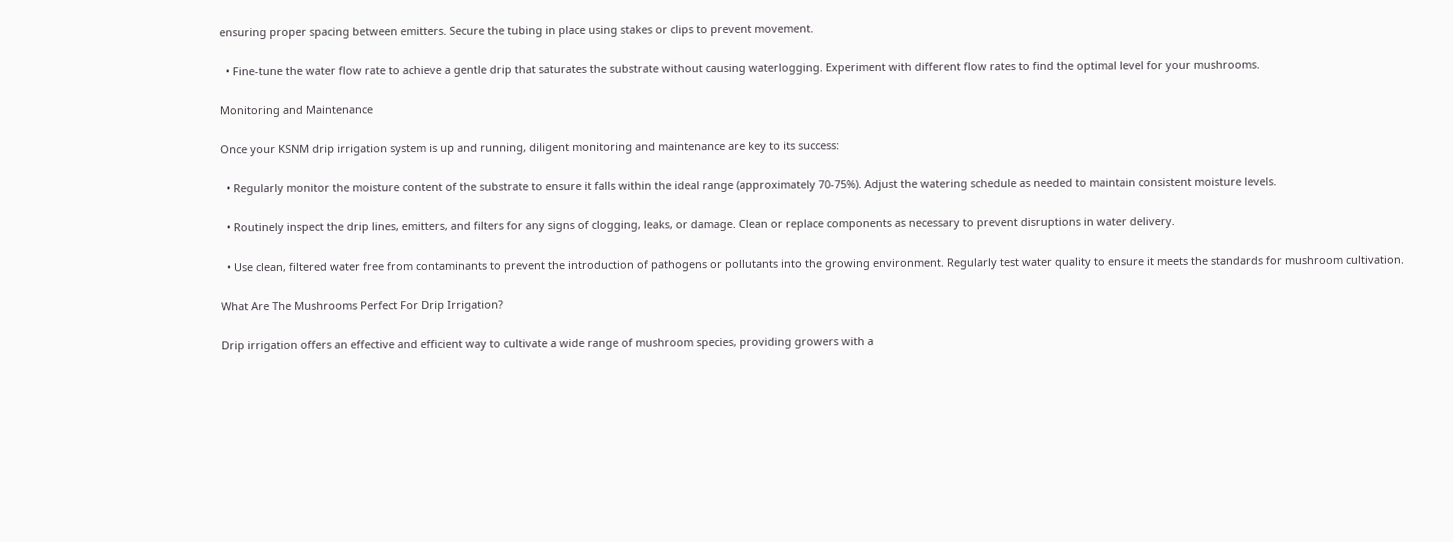ensuring proper spacing between emitters. Secure the tubing in place using stakes or clips to prevent movement.

  • Fine-tune the water flow rate to achieve a gentle drip that saturates the substrate without causing waterlogging. Experiment with different flow rates to find the optimal level for your mushrooms.

Monitoring and Maintenance

Once your KSNM drip irrigation system is up and running, diligent monitoring and maintenance are key to its success:

  • Regularly monitor the moisture content of the substrate to ensure it falls within the ideal range (approximately 70-75%). Adjust the watering schedule as needed to maintain consistent moisture levels.

  • Routinely inspect the drip lines, emitters, and filters for any signs of clogging, leaks, or damage. Clean or replace components as necessary to prevent disruptions in water delivery.

  • Use clean, filtered water free from contaminants to prevent the introduction of pathogens or pollutants into the growing environment. Regularly test water quality to ensure it meets the standards for mushroom cultivation.

What Are The Mushrooms Perfect For Drip Irrigation?

Drip irrigation offers an effective and efficient way to cultivate a wide range of mushroom species, providing growers with a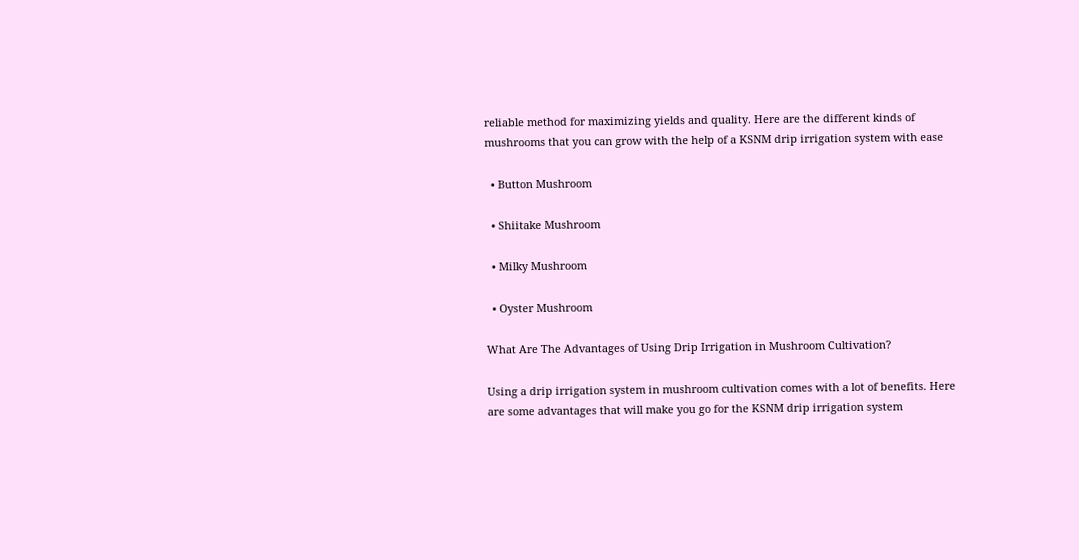reliable method for maximizing yields and quality. Here are the different kinds of mushrooms that you can grow with the help of a KSNM drip irrigation system with ease

  • Button Mushroom

  • Shiitake Mushroom

  • Milky Mushroom

  • Oyster Mushroom

What Are The Advantages of Using Drip Irrigation in Mushroom Cultivation?

Using a drip irrigation system in mushroom cultivation comes with a lot of benefits. Here are some advantages that will make you go for the KSNM drip irrigation system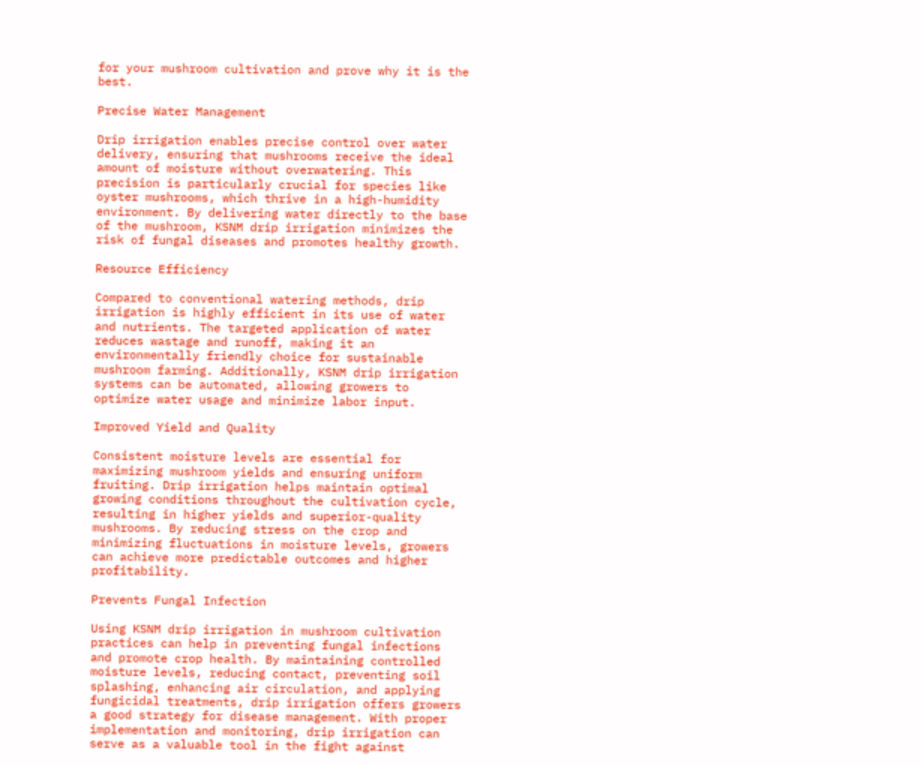for your mushroom cultivation and prove why it is the best.

Precise Water Management

Drip irrigation enables precise control over water delivery, ensuring that mushrooms receive the ideal amount of moisture without overwatering. This precision is particularly crucial for species like oyster mushrooms, which thrive in a high-humidity environment. By delivering water directly to the base of the mushroom, KSNM drip irrigation minimizes the risk of fungal diseases and promotes healthy growth.

Resource Efficiency

Compared to conventional watering methods, drip irrigation is highly efficient in its use of water and nutrients. The targeted application of water reduces wastage and runoff, making it an environmentally friendly choice for sustainable mushroom farming. Additionally, KSNM drip irrigation systems can be automated, allowing growers to optimize water usage and minimize labor input.

Improved Yield and Quality

Consistent moisture levels are essential for maximizing mushroom yields and ensuring uniform fruiting. Drip irrigation helps maintain optimal growing conditions throughout the cultivation cycle, resulting in higher yields and superior-quality mushrooms. By reducing stress on the crop and minimizing fluctuations in moisture levels, growers can achieve more predictable outcomes and higher profitability.

Prevents Fungal Infection

Using KSNM drip irrigation in mushroom cultivation practices can help in preventing fungal infections and promote crop health. By maintaining controlled moisture levels, reducing contact, preventing soil splashing, enhancing air circulation, and applying fungicidal treatments, drip irrigation offers growers a good strategy for disease management. With proper implementation and monitoring, drip irrigation can serve as a valuable tool in the fight against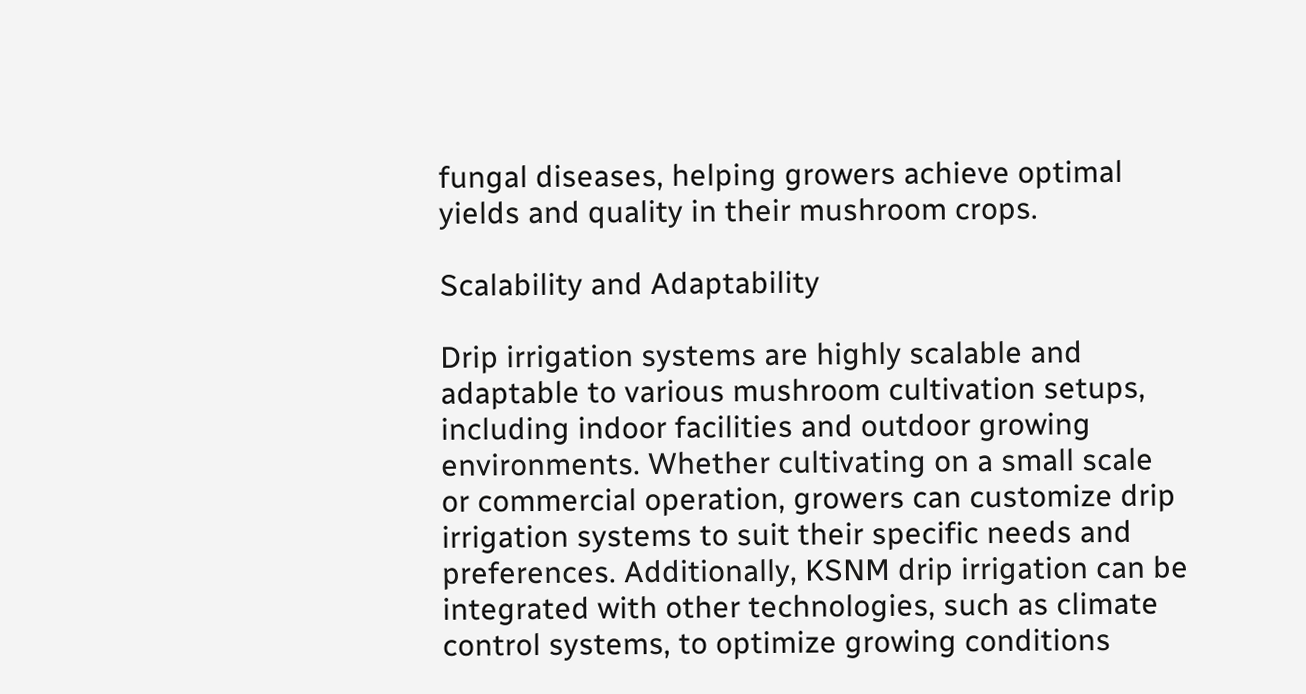fungal diseases, helping growers achieve optimal yields and quality in their mushroom crops.

Scalability and Adaptability

Drip irrigation systems are highly scalable and adaptable to various mushroom cultivation setups, including indoor facilities and outdoor growing environments. Whether cultivating on a small scale or commercial operation, growers can customize drip irrigation systems to suit their specific needs and preferences. Additionally, KSNM drip irrigation can be integrated with other technologies, such as climate control systems, to optimize growing conditions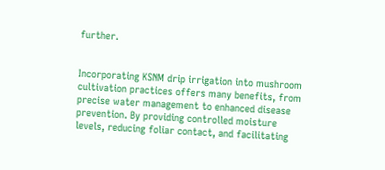further.


Incorporating KSNM drip irrigation into mushroom cultivation practices offers many benefits, from precise water management to enhanced disease prevention. By providing controlled moisture levels, reducing foliar contact, and facilitating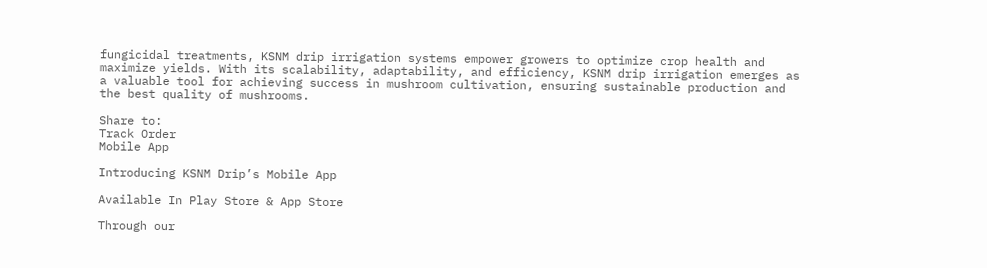fungicidal treatments, KSNM drip irrigation systems empower growers to optimize crop health and maximize yields. With its scalability, adaptability, and efficiency, KSNM drip irrigation emerges as a valuable tool for achieving success in mushroom cultivation, ensuring sustainable production and the best quality of mushrooms.

Share to:
Track Order
Mobile App

Introducing KSNM Drip’s Mobile App

Available In Play Store & App Store

Through our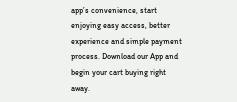app’s convenience, start enjoying easy access, better experience and simple payment process. Download our App and begin your cart buying right away.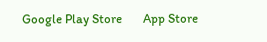Google Play Store       App Store